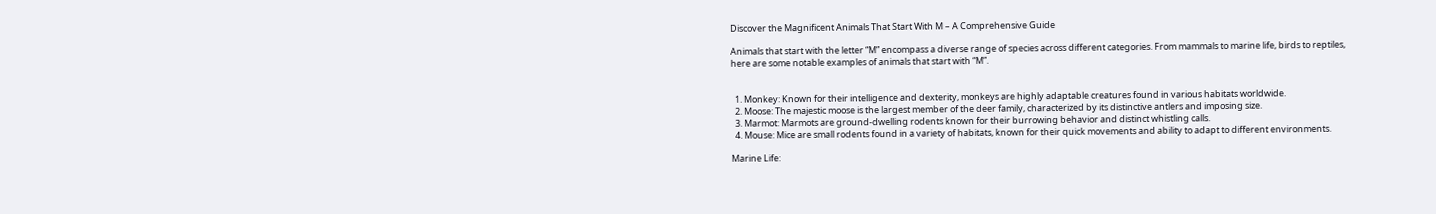Discover the Magnificent Animals That Start With M – A Comprehensive Guide

Animals that start with the letter “M” encompass a diverse range of species across different categories. From mammals to marine life, birds to reptiles, here are some notable examples of animals that start with “M”.


  1. Monkey: Known for their intelligence and dexterity, monkeys are highly adaptable creatures found in various habitats worldwide.
  2. Moose: The majestic moose is the largest member of the deer family, characterized by its distinctive antlers and imposing size.
  3. Marmot: Marmots are ground-dwelling rodents known for their burrowing behavior and distinct whistling calls.
  4. Mouse: Mice are small rodents found in a variety of habitats, known for their quick movements and ability to adapt to different environments.

Marine Life: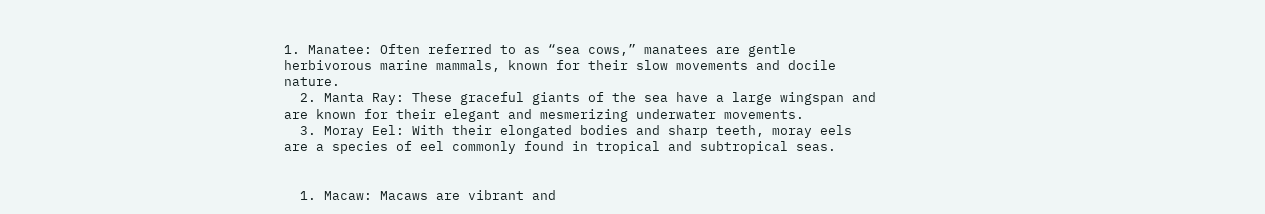1. Manatee: Often referred to as “sea cows,” manatees are gentle herbivorous marine mammals, known for their slow movements and docile nature.
  2. Manta Ray: These graceful giants of the sea have a large wingspan and are known for their elegant and mesmerizing underwater movements.
  3. Moray Eel: With their elongated bodies and sharp teeth, moray eels are a species of eel commonly found in tropical and subtropical seas.


  1. Macaw: Macaws are vibrant and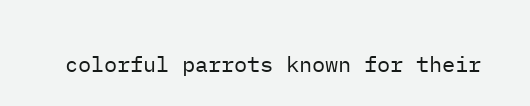colorful parrots known for their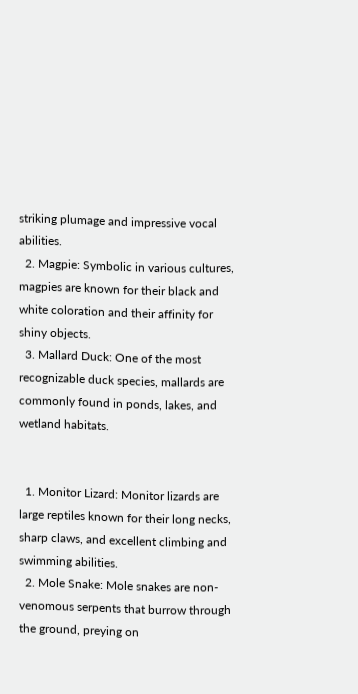striking plumage and impressive vocal abilities.
  2. Magpie: Symbolic in various cultures, magpies are known for their black and white coloration and their affinity for shiny objects.
  3. Mallard Duck: One of the most recognizable duck species, mallards are commonly found in ponds, lakes, and wetland habitats.


  1. Monitor Lizard: Monitor lizards are large reptiles known for their long necks, sharp claws, and excellent climbing and swimming abilities.
  2. Mole Snake: Mole snakes are non-venomous serpents that burrow through the ground, preying on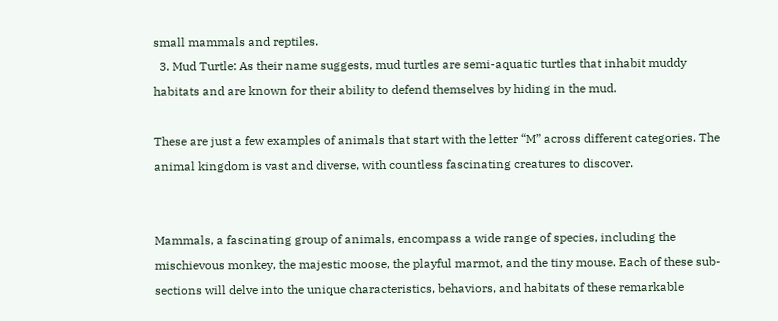small mammals and reptiles.
  3. Mud Turtle: As their name suggests, mud turtles are semi-aquatic turtles that inhabit muddy habitats and are known for their ability to defend themselves by hiding in the mud.

These are just a few examples of animals that start with the letter “M” across different categories. The animal kingdom is vast and diverse, with countless fascinating creatures to discover.


Mammals, a fascinating group of animals, encompass a wide range of species, including the mischievous monkey, the majestic moose, the playful marmot, and the tiny mouse. Each of these sub-sections will delve into the unique characteristics, behaviors, and habitats of these remarkable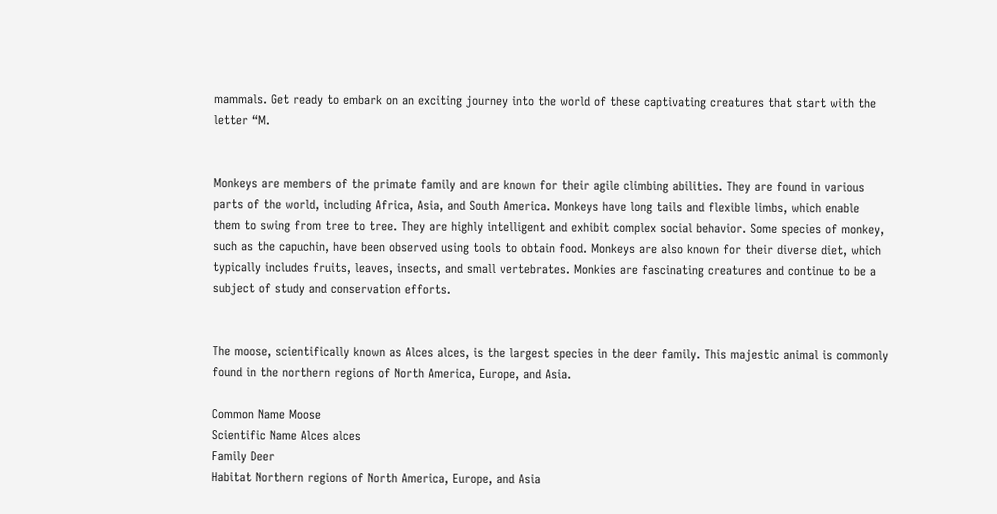mammals. Get ready to embark on an exciting journey into the world of these captivating creatures that start with the letter “M.


Monkeys are members of the primate family and are known for their agile climbing abilities. They are found in various parts of the world, including Africa, Asia, and South America. Monkeys have long tails and flexible limbs, which enable them to swing from tree to tree. They are highly intelligent and exhibit complex social behavior. Some species of monkey, such as the capuchin, have been observed using tools to obtain food. Monkeys are also known for their diverse diet, which typically includes fruits, leaves, insects, and small vertebrates. Monkies are fascinating creatures and continue to be a subject of study and conservation efforts.


The moose, scientifically known as Alces alces, is the largest species in the deer family. This majestic animal is commonly found in the northern regions of North America, Europe, and Asia.

Common Name Moose
Scientific Name Alces alces
Family Deer
Habitat Northern regions of North America, Europe, and Asia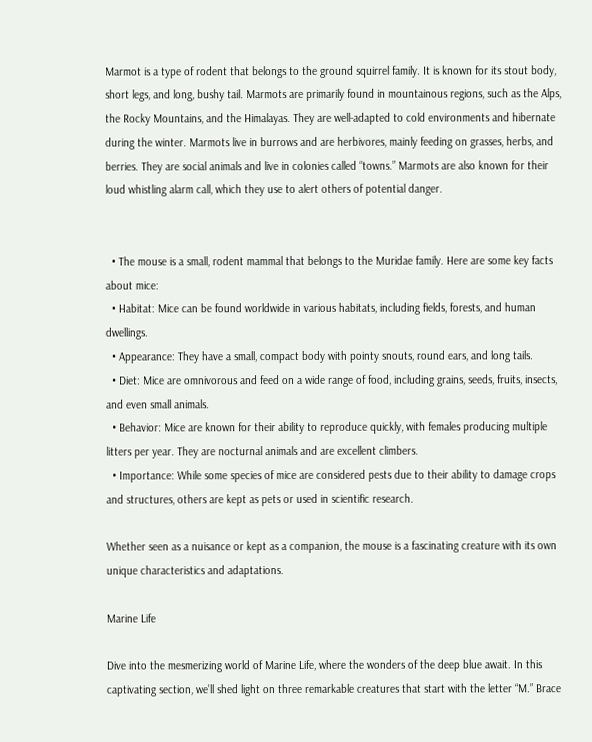Marmot is a type of rodent that belongs to the ground squirrel family. It is known for its stout body, short legs, and long, bushy tail. Marmots are primarily found in mountainous regions, such as the Alps, the Rocky Mountains, and the Himalayas. They are well-adapted to cold environments and hibernate during the winter. Marmots live in burrows and are herbivores, mainly feeding on grasses, herbs, and berries. They are social animals and live in colonies called “towns.” Marmots are also known for their loud whistling alarm call, which they use to alert others of potential danger.


  • The mouse is a small, rodent mammal that belongs to the Muridae family. Here are some key facts about mice:
  • Habitat: Mice can be found worldwide in various habitats, including fields, forests, and human dwellings.
  • Appearance: They have a small, compact body with pointy snouts, round ears, and long tails.
  • Diet: Mice are omnivorous and feed on a wide range of food, including grains, seeds, fruits, insects, and even small animals.
  • Behavior: Mice are known for their ability to reproduce quickly, with females producing multiple litters per year. They are nocturnal animals and are excellent climbers.
  • Importance: While some species of mice are considered pests due to their ability to damage crops and structures, others are kept as pets or used in scientific research.

Whether seen as a nuisance or kept as a companion, the mouse is a fascinating creature with its own unique characteristics and adaptations.

Marine Life

Dive into the mesmerizing world of Marine Life, where the wonders of the deep blue await. In this captivating section, we’ll shed light on three remarkable creatures that start with the letter “M.” Brace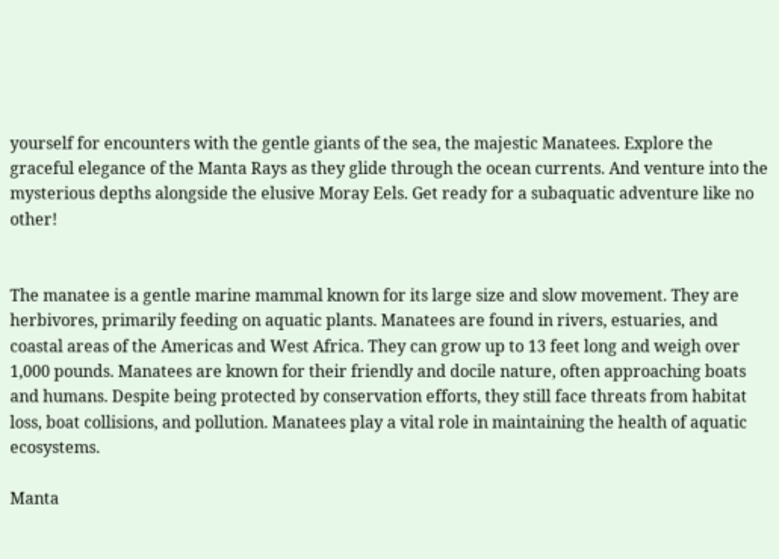yourself for encounters with the gentle giants of the sea, the majestic Manatees. Explore the graceful elegance of the Manta Rays as they glide through the ocean currents. And venture into the mysterious depths alongside the elusive Moray Eels. Get ready for a subaquatic adventure like no other!


The manatee is a gentle marine mammal known for its large size and slow movement. They are herbivores, primarily feeding on aquatic plants. Manatees are found in rivers, estuaries, and coastal areas of the Americas and West Africa. They can grow up to 13 feet long and weigh over 1,000 pounds. Manatees are known for their friendly and docile nature, often approaching boats and humans. Despite being protected by conservation efforts, they still face threats from habitat loss, boat collisions, and pollution. Manatees play a vital role in maintaining the health of aquatic ecosystems.

Manta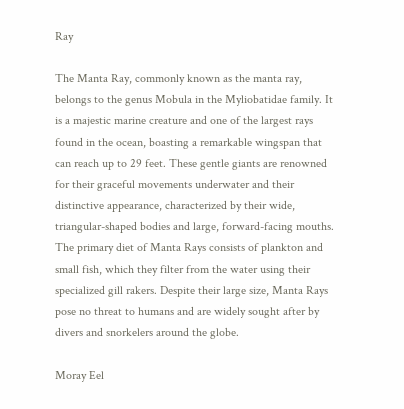Ray

The Manta Ray, commonly known as the manta ray, belongs to the genus Mobula in the Myliobatidae family. It is a majestic marine creature and one of the largest rays found in the ocean, boasting a remarkable wingspan that can reach up to 29 feet. These gentle giants are renowned for their graceful movements underwater and their distinctive appearance, characterized by their wide, triangular-shaped bodies and large, forward-facing mouths. The primary diet of Manta Rays consists of plankton and small fish, which they filter from the water using their specialized gill rakers. Despite their large size, Manta Rays pose no threat to humans and are widely sought after by divers and snorkelers around the globe.

Moray Eel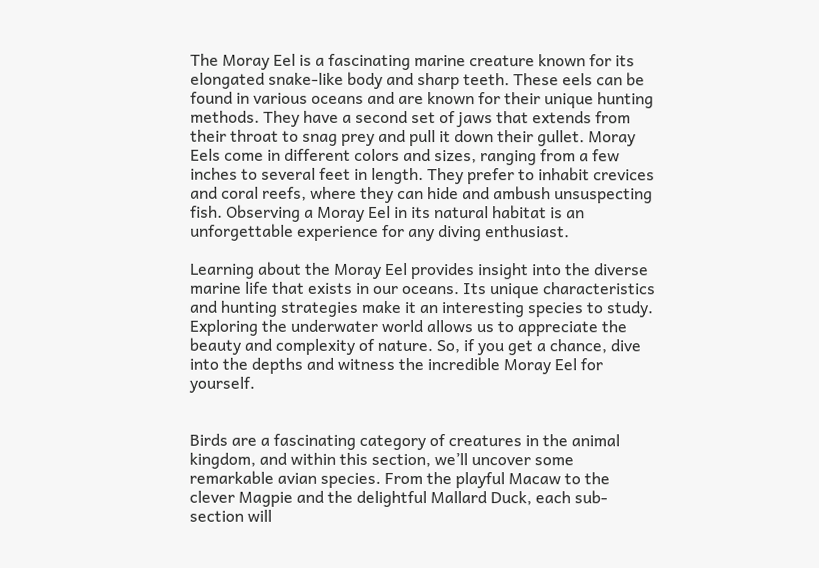The Moray Eel is a fascinating marine creature known for its elongated snake-like body and sharp teeth. These eels can be found in various oceans and are known for their unique hunting methods. They have a second set of jaws that extends from their throat to snag prey and pull it down their gullet. Moray Eels come in different colors and sizes, ranging from a few inches to several feet in length. They prefer to inhabit crevices and coral reefs, where they can hide and ambush unsuspecting fish. Observing a Moray Eel in its natural habitat is an unforgettable experience for any diving enthusiast.

Learning about the Moray Eel provides insight into the diverse marine life that exists in our oceans. Its unique characteristics and hunting strategies make it an interesting species to study. Exploring the underwater world allows us to appreciate the beauty and complexity of nature. So, if you get a chance, dive into the depths and witness the incredible Moray Eel for yourself.


Birds are a fascinating category of creatures in the animal kingdom, and within this section, we’ll uncover some remarkable avian species. From the playful Macaw to the clever Magpie and the delightful Mallard Duck, each sub-section will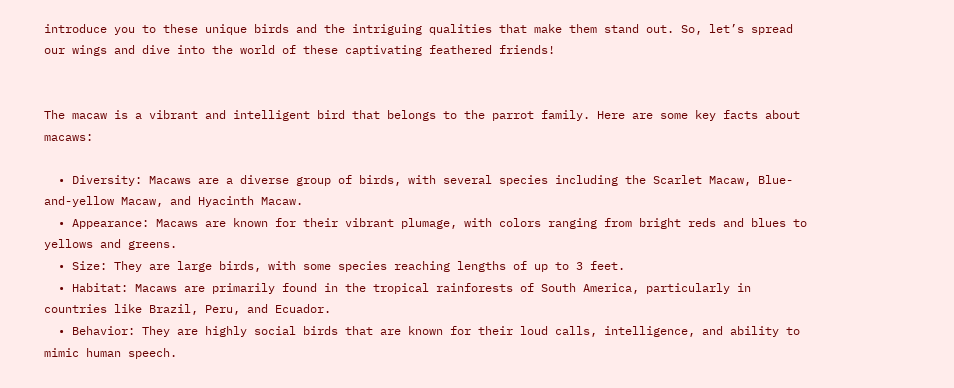introduce you to these unique birds and the intriguing qualities that make them stand out. So, let’s spread our wings and dive into the world of these captivating feathered friends!


The macaw is a vibrant and intelligent bird that belongs to the parrot family. Here are some key facts about macaws:

  • Diversity: Macaws are a diverse group of birds, with several species including the Scarlet Macaw, Blue-and-yellow Macaw, and Hyacinth Macaw.
  • Appearance: Macaws are known for their vibrant plumage, with colors ranging from bright reds and blues to yellows and greens.
  • Size: They are large birds, with some species reaching lengths of up to 3 feet.
  • Habitat: Macaws are primarily found in the tropical rainforests of South America, particularly in countries like Brazil, Peru, and Ecuador.
  • Behavior: They are highly social birds that are known for their loud calls, intelligence, and ability to mimic human speech.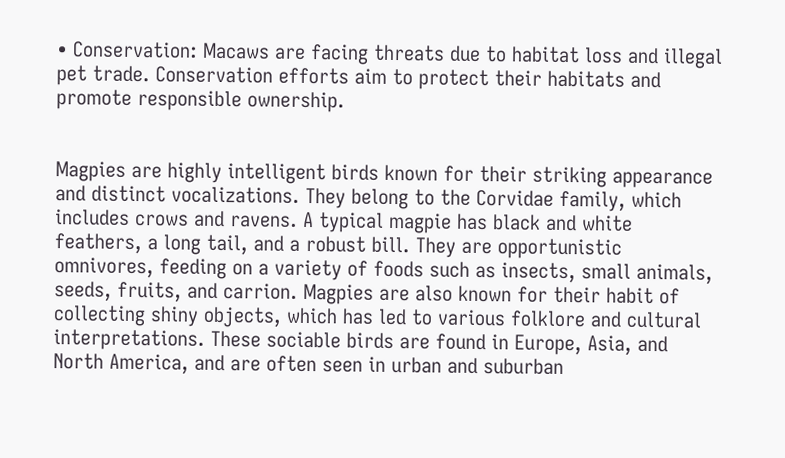• Conservation: Macaws are facing threats due to habitat loss and illegal pet trade. Conservation efforts aim to protect their habitats and promote responsible ownership.


Magpies are highly intelligent birds known for their striking appearance and distinct vocalizations. They belong to the Corvidae family, which includes crows and ravens. A typical magpie has black and white feathers, a long tail, and a robust bill. They are opportunistic omnivores, feeding on a variety of foods such as insects, small animals, seeds, fruits, and carrion. Magpies are also known for their habit of collecting shiny objects, which has led to various folklore and cultural interpretations. These sociable birds are found in Europe, Asia, and North America, and are often seen in urban and suburban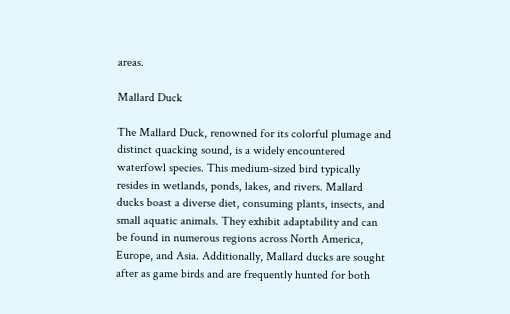areas.

Mallard Duck

The Mallard Duck, renowned for its colorful plumage and distinct quacking sound, is a widely encountered waterfowl species. This medium-sized bird typically resides in wetlands, ponds, lakes, and rivers. Mallard ducks boast a diverse diet, consuming plants, insects, and small aquatic animals. They exhibit adaptability and can be found in numerous regions across North America, Europe, and Asia. Additionally, Mallard ducks are sought after as game birds and are frequently hunted for both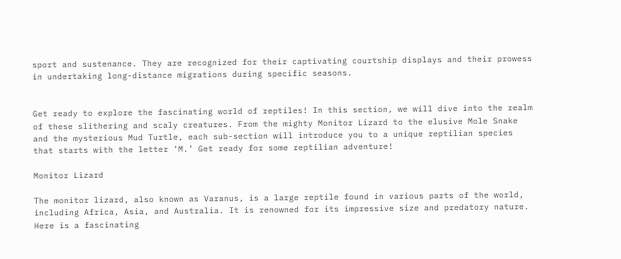sport and sustenance. They are recognized for their captivating courtship displays and their prowess in undertaking long-distance migrations during specific seasons.


Get ready to explore the fascinating world of reptiles! In this section, we will dive into the realm of these slithering and scaly creatures. From the mighty Monitor Lizard to the elusive Mole Snake and the mysterious Mud Turtle, each sub-section will introduce you to a unique reptilian species that starts with the letter ‘M.’ Get ready for some reptilian adventure!

Monitor Lizard

The monitor lizard, also known as Varanus, is a large reptile found in various parts of the world, including Africa, Asia, and Australia. It is renowned for its impressive size and predatory nature. Here is a fascinating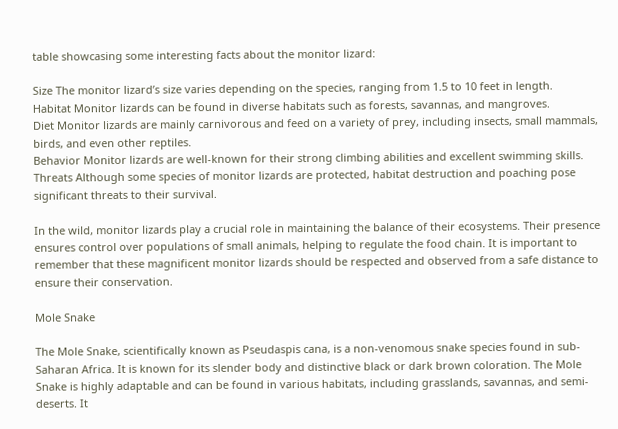table showcasing some interesting facts about the monitor lizard:

Size The monitor lizard’s size varies depending on the species, ranging from 1.5 to 10 feet in length.
Habitat Monitor lizards can be found in diverse habitats such as forests, savannas, and mangroves.
Diet Monitor lizards are mainly carnivorous and feed on a variety of prey, including insects, small mammals, birds, and even other reptiles.
Behavior Monitor lizards are well-known for their strong climbing abilities and excellent swimming skills.
Threats Although some species of monitor lizards are protected, habitat destruction and poaching pose significant threats to their survival.

In the wild, monitor lizards play a crucial role in maintaining the balance of their ecosystems. Their presence ensures control over populations of small animals, helping to regulate the food chain. It is important to remember that these magnificent monitor lizards should be respected and observed from a safe distance to ensure their conservation.

Mole Snake

The Mole Snake, scientifically known as Pseudaspis cana, is a non-venomous snake species found in sub-Saharan Africa. It is known for its slender body and distinctive black or dark brown coloration. The Mole Snake is highly adaptable and can be found in various habitats, including grasslands, savannas, and semi-deserts. It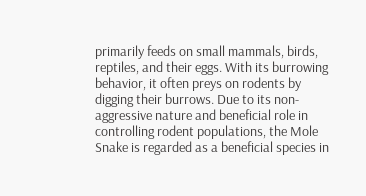primarily feeds on small mammals, birds, reptiles, and their eggs. With its burrowing behavior, it often preys on rodents by digging their burrows. Due to its non-aggressive nature and beneficial role in controlling rodent populations, the Mole Snake is regarded as a beneficial species in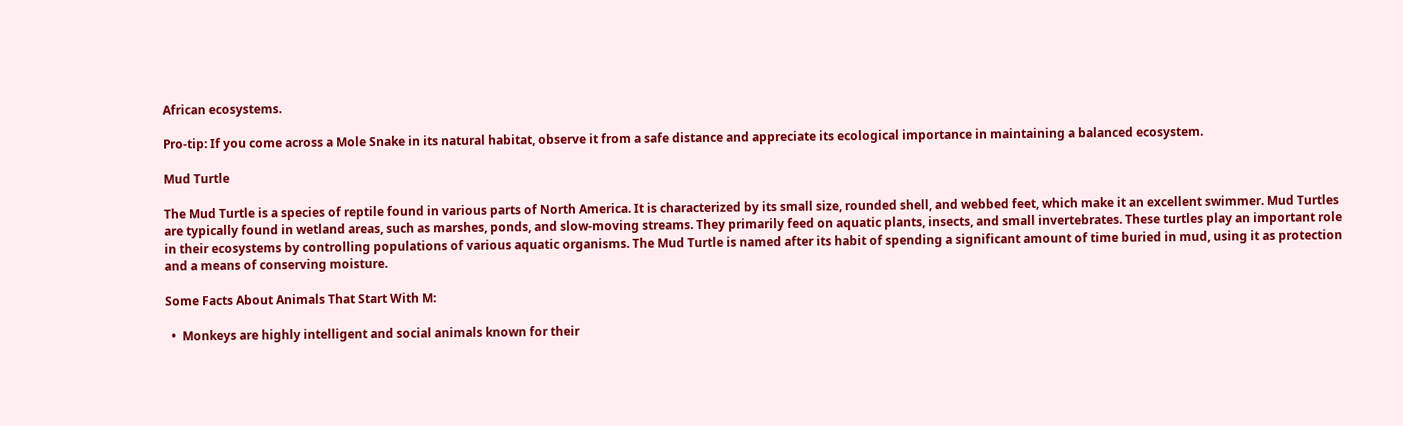African ecosystems.

Pro-tip: If you come across a Mole Snake in its natural habitat, observe it from a safe distance and appreciate its ecological importance in maintaining a balanced ecosystem.

Mud Turtle

The Mud Turtle is a species of reptile found in various parts of North America. It is characterized by its small size, rounded shell, and webbed feet, which make it an excellent swimmer. Mud Turtles are typically found in wetland areas, such as marshes, ponds, and slow-moving streams. They primarily feed on aquatic plants, insects, and small invertebrates. These turtles play an important role in their ecosystems by controlling populations of various aquatic organisms. The Mud Turtle is named after its habit of spending a significant amount of time buried in mud, using it as protection and a means of conserving moisture.

Some Facts About Animals That Start With M:

  •  Monkeys are highly intelligent and social animals known for their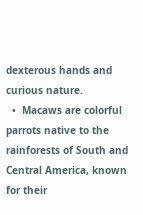dexterous hands and curious nature.
  •  Macaws are colorful parrots native to the rainforests of South and Central America, known for their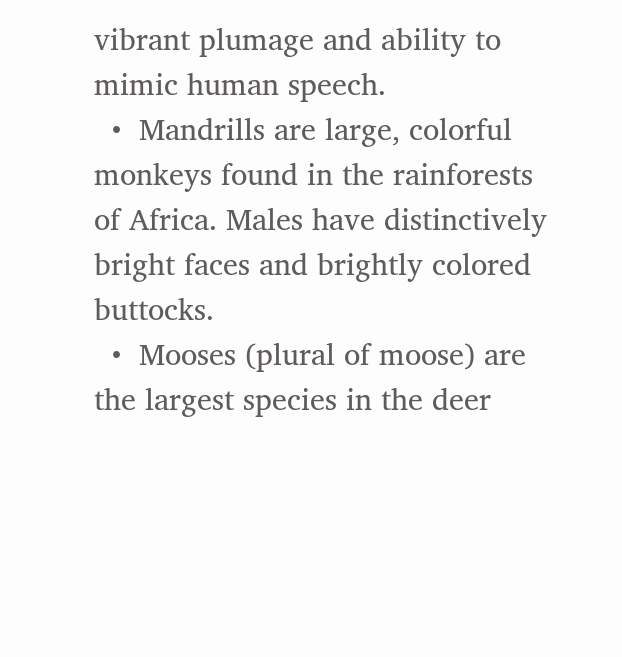vibrant plumage and ability to mimic human speech.
  •  Mandrills are large, colorful monkeys found in the rainforests of Africa. Males have distinctively bright faces and brightly colored buttocks.
  •  Mooses (plural of moose) are the largest species in the deer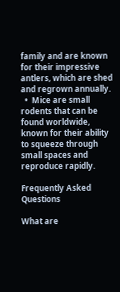family and are known for their impressive antlers, which are shed and regrown annually.
  •  Mice are small rodents that can be found worldwide, known for their ability to squeeze through small spaces and reproduce rapidly.

Frequently Asked Questions

What are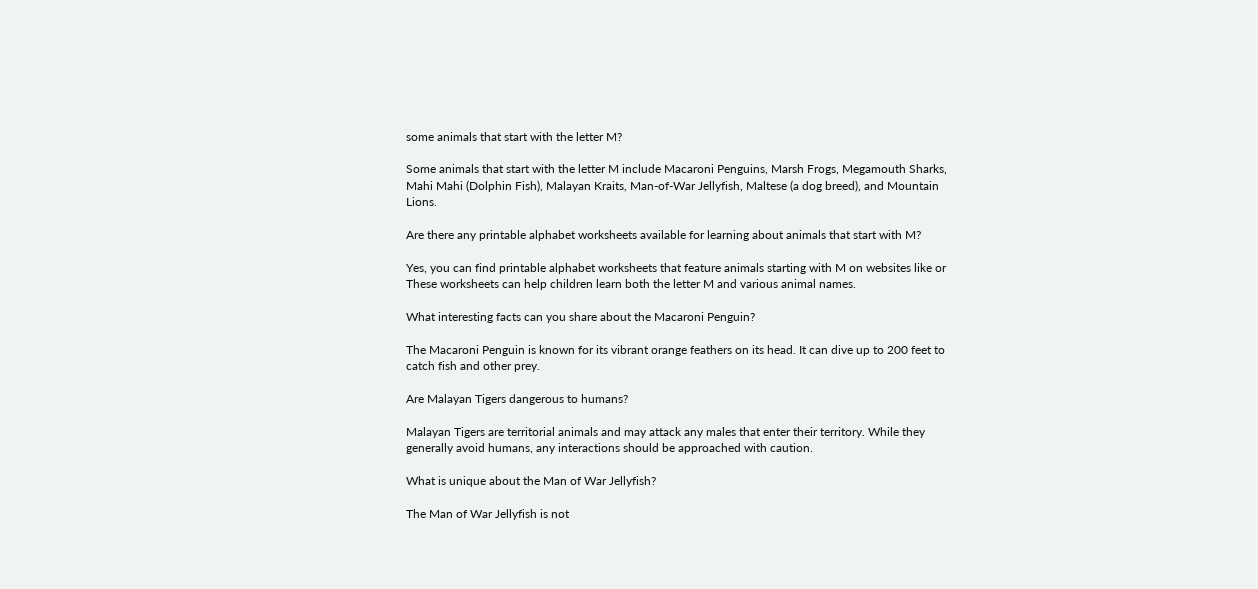some animals that start with the letter M?

Some animals that start with the letter M include Macaroni Penguins, Marsh Frogs, Megamouth Sharks, Mahi Mahi (Dolphin Fish), Malayan Kraits, Man-of-War Jellyfish, Maltese (a dog breed), and Mountain Lions.

Are there any printable alphabet worksheets available for learning about animals that start with M?

Yes, you can find printable alphabet worksheets that feature animals starting with M on websites like or These worksheets can help children learn both the letter M and various animal names.

What interesting facts can you share about the Macaroni Penguin?

The Macaroni Penguin is known for its vibrant orange feathers on its head. It can dive up to 200 feet to catch fish and other prey.

Are Malayan Tigers dangerous to humans?

Malayan Tigers are territorial animals and may attack any males that enter their territory. While they generally avoid humans, any interactions should be approached with caution.

What is unique about the Man of War Jellyfish?

The Man of War Jellyfish is not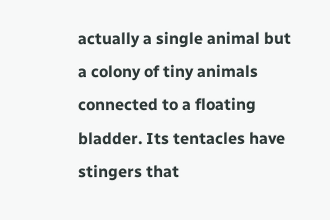actually a single animal but a colony of tiny animals connected to a floating bladder. Its tentacles have stingers that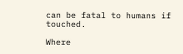can be fatal to humans if touched.

Where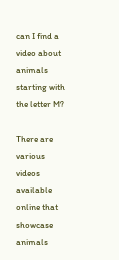can I find a video about animals starting with the letter M?

There are various videos available online that showcase animals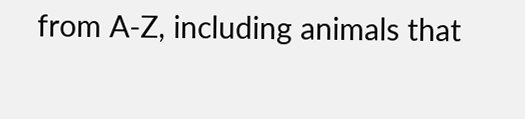from A-Z, including animals that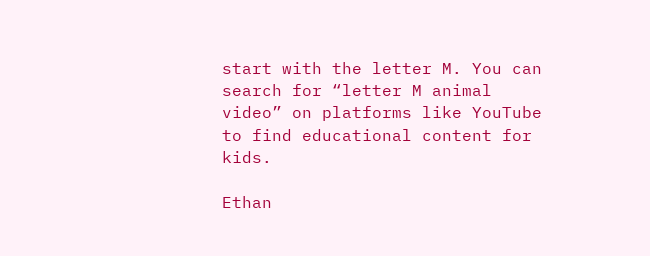start with the letter M. You can search for “letter M animal video” on platforms like YouTube to find educational content for kids.

Ethan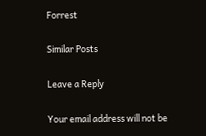Forrest

Similar Posts

Leave a Reply

Your email address will not be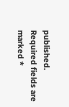published. Required fields are marked *